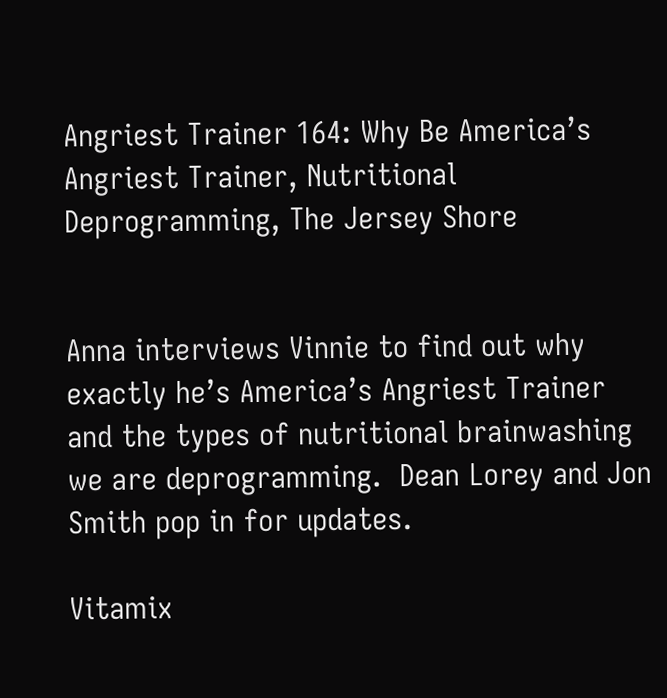Angriest Trainer 164: Why Be America’s Angriest Trainer, Nutritional Deprogramming, The Jersey Shore


Anna interviews Vinnie to find out why exactly he’s America’s Angriest Trainer and the types of nutritional brainwashing we are deprogramming.  Dean Lorey and Jon Smith pop in for updates.

Vitamix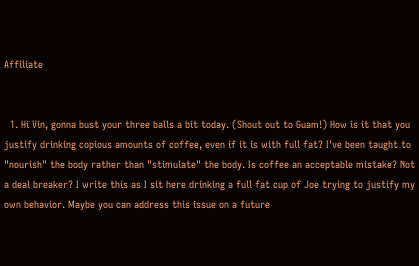Affiliate


  1. Hi Vin, gonna bust your three balls a bit today. (Shout out to Guam!) How is it that you justify drinking copious amounts of coffee, even if it is with full fat? I've been taught to "nourish" the body rather than "stimulate" the body. Is coffee an acceptable mistake? Not a deal breaker? I write this as I sit here drinking a full fat cup of Joe trying to justify my own behavior. Maybe you can address this issue on a future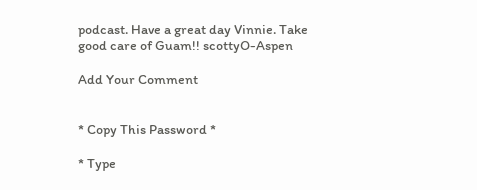podcast. Have a great day Vinnie. Take good care of Guam!! scottyO-Aspen

Add Your Comment


* Copy This Password *

* Type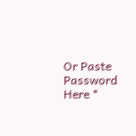Or Paste Password Here *